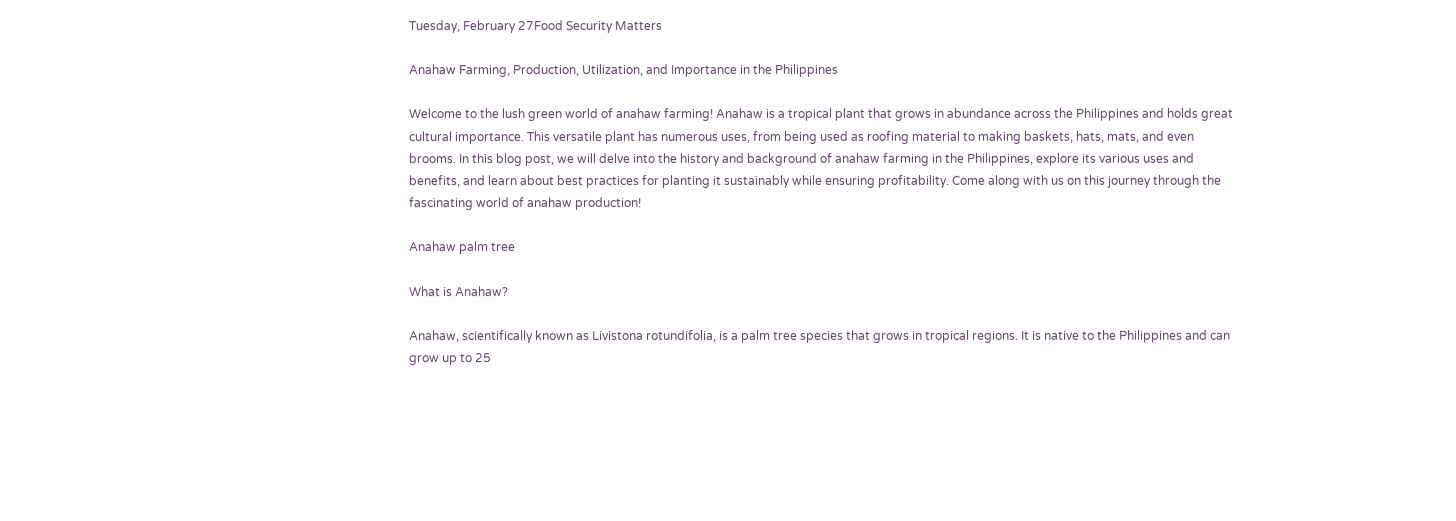Tuesday, February 27Food Security Matters

Anahaw Farming, Production, Utilization, and Importance in the Philippines

Welcome to the lush green world of anahaw farming! Anahaw is a tropical plant that grows in abundance across the Philippines and holds great cultural importance. This versatile plant has numerous uses, from being used as roofing material to making baskets, hats, mats, and even brooms. In this blog post, we will delve into the history and background of anahaw farming in the Philippines, explore its various uses and benefits, and learn about best practices for planting it sustainably while ensuring profitability. Come along with us on this journey through the fascinating world of anahaw production!

Anahaw palm tree

What is Anahaw?

Anahaw, scientifically known as Livistona rotundifolia, is a palm tree species that grows in tropical regions. It is native to the Philippines and can grow up to 25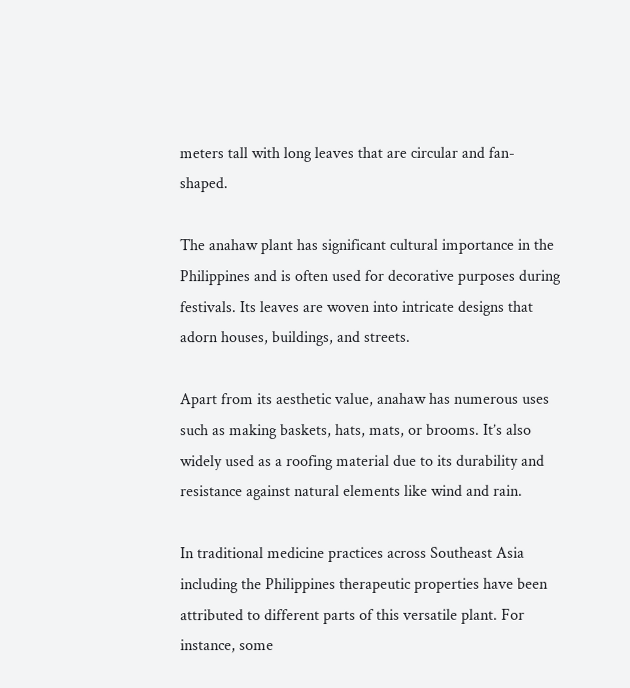meters tall with long leaves that are circular and fan-shaped.

The anahaw plant has significant cultural importance in the Philippines and is often used for decorative purposes during festivals. Its leaves are woven into intricate designs that adorn houses, buildings, and streets.

Apart from its aesthetic value, anahaw has numerous uses such as making baskets, hats, mats, or brooms. It’s also widely used as a roofing material due to its durability and resistance against natural elements like wind and rain.

In traditional medicine practices across Southeast Asia including the Philippines therapeutic properties have been attributed to different parts of this versatile plant. For instance, some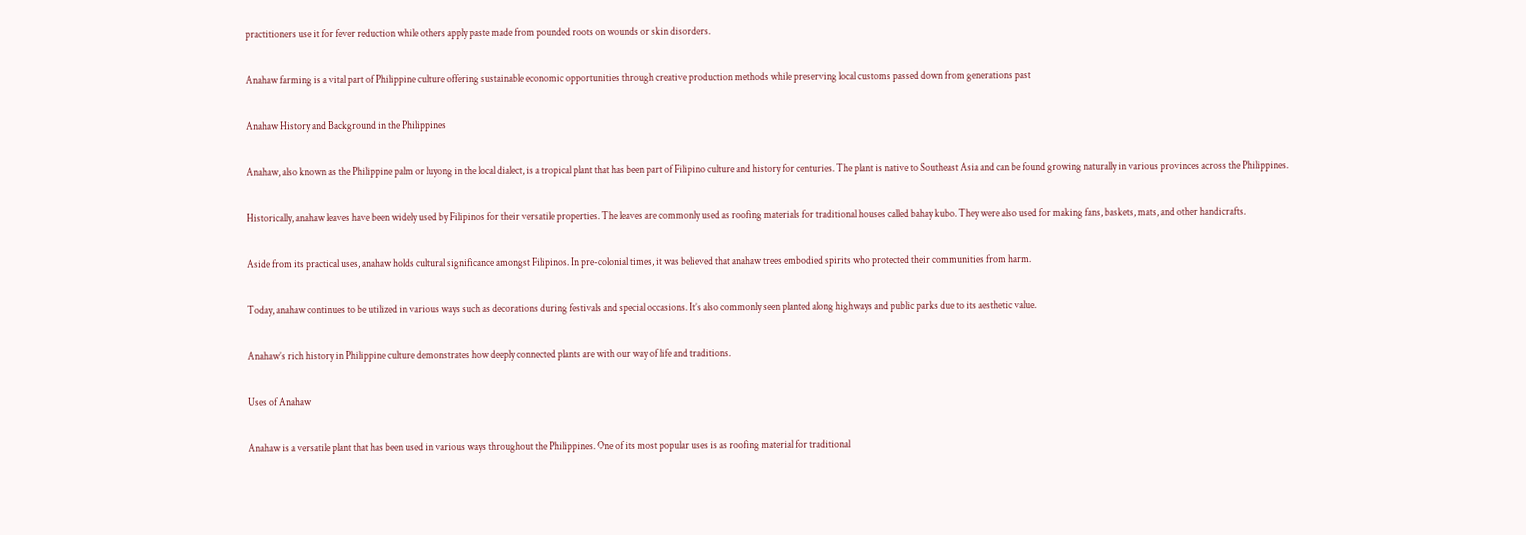practitioners use it for fever reduction while others apply paste made from pounded roots on wounds or skin disorders.

Anahaw farming is a vital part of Philippine culture offering sustainable economic opportunities through creative production methods while preserving local customs passed down from generations past

Anahaw History and Background in the Philippines

Anahaw, also known as the Philippine palm or luyong in the local dialect, is a tropical plant that has been part of Filipino culture and history for centuries. The plant is native to Southeast Asia and can be found growing naturally in various provinces across the Philippines.

Historically, anahaw leaves have been widely used by Filipinos for their versatile properties. The leaves are commonly used as roofing materials for traditional houses called bahay kubo. They were also used for making fans, baskets, mats, and other handicrafts.

Aside from its practical uses, anahaw holds cultural significance amongst Filipinos. In pre-colonial times, it was believed that anahaw trees embodied spirits who protected their communities from harm.

Today, anahaw continues to be utilized in various ways such as decorations during festivals and special occasions. It’s also commonly seen planted along highways and public parks due to its aesthetic value.

Anahaw’s rich history in Philippine culture demonstrates how deeply connected plants are with our way of life and traditions.

Uses of Anahaw

Anahaw is a versatile plant that has been used in various ways throughout the Philippines. One of its most popular uses is as roofing material for traditional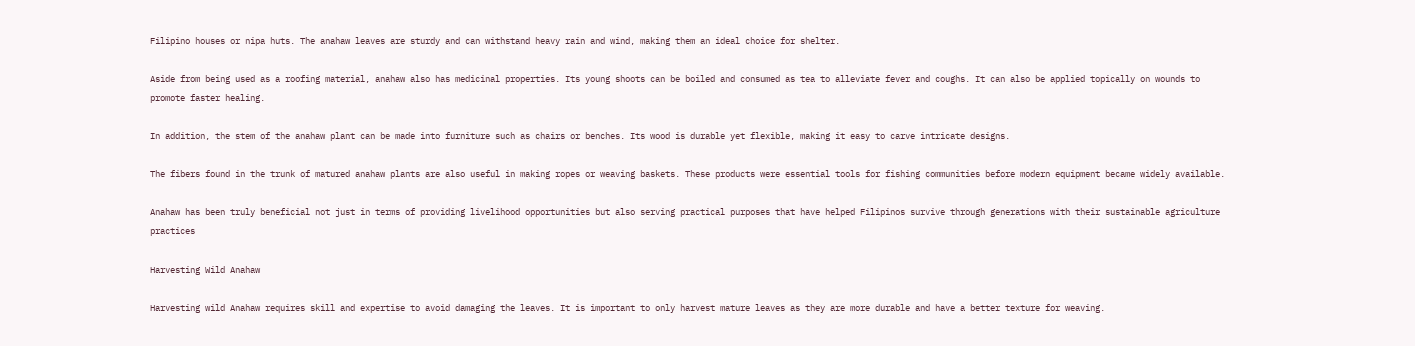Filipino houses or nipa huts. The anahaw leaves are sturdy and can withstand heavy rain and wind, making them an ideal choice for shelter.

Aside from being used as a roofing material, anahaw also has medicinal properties. Its young shoots can be boiled and consumed as tea to alleviate fever and coughs. It can also be applied topically on wounds to promote faster healing.

In addition, the stem of the anahaw plant can be made into furniture such as chairs or benches. Its wood is durable yet flexible, making it easy to carve intricate designs.

The fibers found in the trunk of matured anahaw plants are also useful in making ropes or weaving baskets. These products were essential tools for fishing communities before modern equipment became widely available.

Anahaw has been truly beneficial not just in terms of providing livelihood opportunities but also serving practical purposes that have helped Filipinos survive through generations with their sustainable agriculture practices

Harvesting Wild Anahaw

Harvesting wild Anahaw requires skill and expertise to avoid damaging the leaves. It is important to only harvest mature leaves as they are more durable and have a better texture for weaving.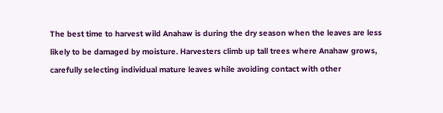The best time to harvest wild Anahaw is during the dry season when the leaves are less likely to be damaged by moisture. Harvesters climb up tall trees where Anahaw grows, carefully selecting individual mature leaves while avoiding contact with other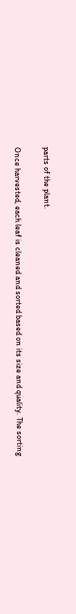parts of the plant.

Once harvested, each leaf is cleaned and sorted based on its size and quality. The sorting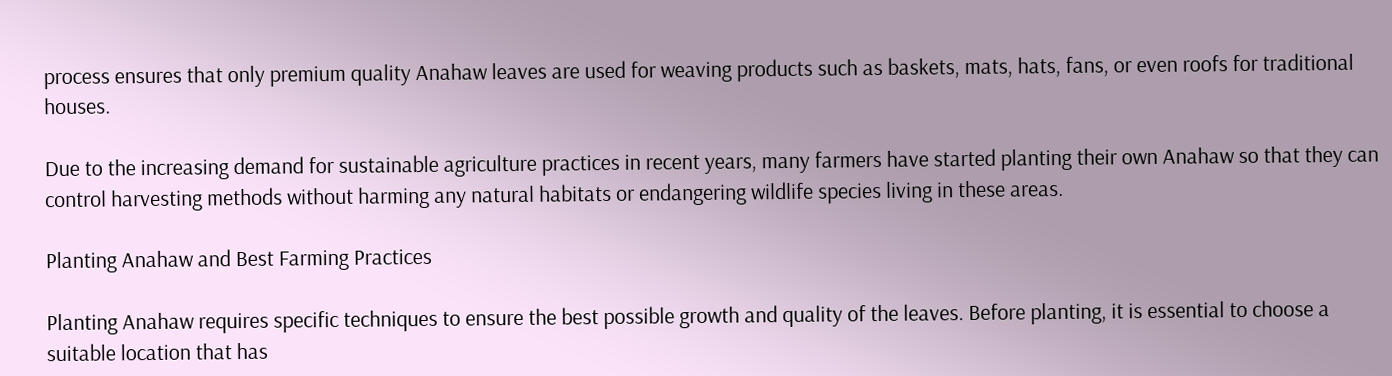process ensures that only premium quality Anahaw leaves are used for weaving products such as baskets, mats, hats, fans, or even roofs for traditional houses.

Due to the increasing demand for sustainable agriculture practices in recent years, many farmers have started planting their own Anahaw so that they can control harvesting methods without harming any natural habitats or endangering wildlife species living in these areas.

Planting Anahaw and Best Farming Practices

Planting Anahaw requires specific techniques to ensure the best possible growth and quality of the leaves. Before planting, it is essential to choose a suitable location that has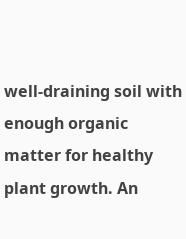well-draining soil with enough organic matter for healthy plant growth. An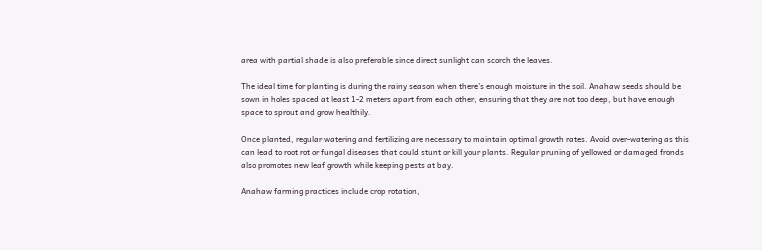area with partial shade is also preferable since direct sunlight can scorch the leaves.

The ideal time for planting is during the rainy season when there’s enough moisture in the soil. Anahaw seeds should be sown in holes spaced at least 1-2 meters apart from each other, ensuring that they are not too deep, but have enough space to sprout and grow healthily.

Once planted, regular watering and fertilizing are necessary to maintain optimal growth rates. Avoid over-watering as this can lead to root rot or fungal diseases that could stunt or kill your plants. Regular pruning of yellowed or damaged fronds also promotes new leaf growth while keeping pests at bay.

Anahaw farming practices include crop rotation,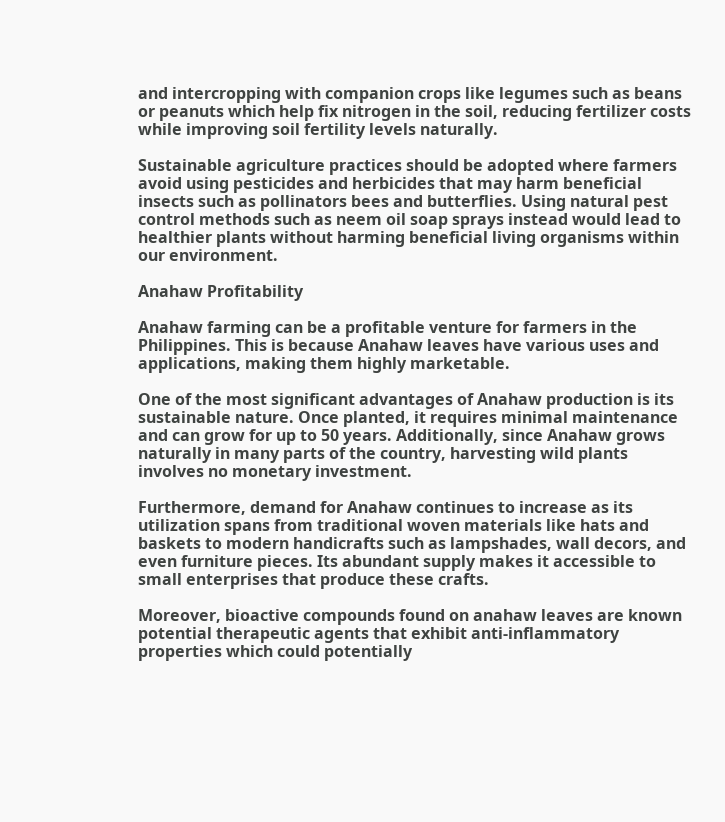and intercropping with companion crops like legumes such as beans or peanuts which help fix nitrogen in the soil, reducing fertilizer costs while improving soil fertility levels naturally.

Sustainable agriculture practices should be adopted where farmers avoid using pesticides and herbicides that may harm beneficial insects such as pollinators bees and butterflies. Using natural pest control methods such as neem oil soap sprays instead would lead to healthier plants without harming beneficial living organisms within our environment.

Anahaw Profitability

Anahaw farming can be a profitable venture for farmers in the Philippines. This is because Anahaw leaves have various uses and applications, making them highly marketable.

One of the most significant advantages of Anahaw production is its sustainable nature. Once planted, it requires minimal maintenance and can grow for up to 50 years. Additionally, since Anahaw grows naturally in many parts of the country, harvesting wild plants involves no monetary investment.

Furthermore, demand for Anahaw continues to increase as its utilization spans from traditional woven materials like hats and baskets to modern handicrafts such as lampshades, wall decors, and even furniture pieces. Its abundant supply makes it accessible to small enterprises that produce these crafts.

Moreover, bioactive compounds found on anahaw leaves are known potential therapeutic agents that exhibit anti-inflammatory properties which could potentially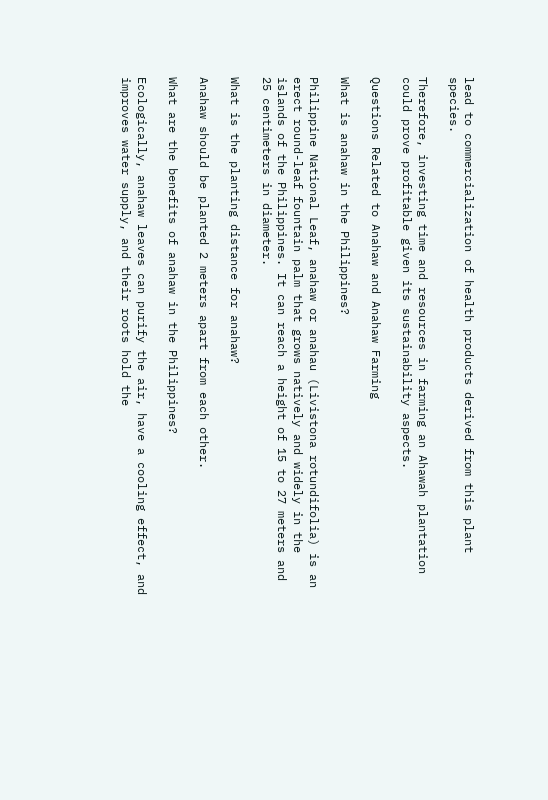lead to commercialization of health products derived from this plant species.

Therefore, investing time and resources in farming an Ahawah plantation could prove profitable given its sustainability aspects.

Questions Related to Anahaw and Anahaw Farming

What is anahaw in the Philippines?

Philippine National Leaf, anahaw or anahau (Livistona rotundifolia) is an erect round-leaf fountain palm that grows natively and widely in the islands of the Philippines. It can reach a height of 15 to 27 meters and 25 centimeters in diameter.

What is the planting distance for anahaw?

Anahaw should be planted 2 meters apart from each other.

What are the benefits of anahaw in the Philippines?

Ecologically, anahaw leaves can purify the air, have a cooling effect, and improves water supply, and their roots hold the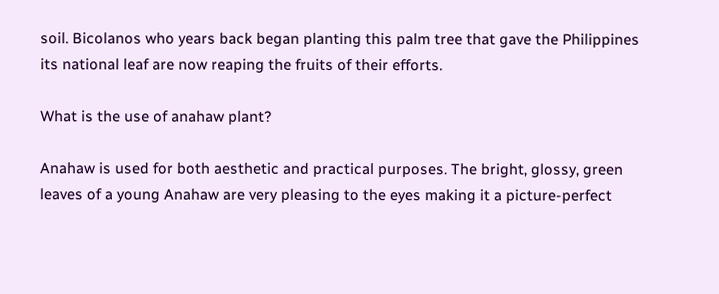soil. Bicolanos who years back began planting this palm tree that gave the Philippines its national leaf are now reaping the fruits of their efforts.

What is the use of anahaw plant?

Anahaw is used for both aesthetic and practical purposes. The bright, glossy, green leaves of a young Anahaw are very pleasing to the eyes making it a picture-perfect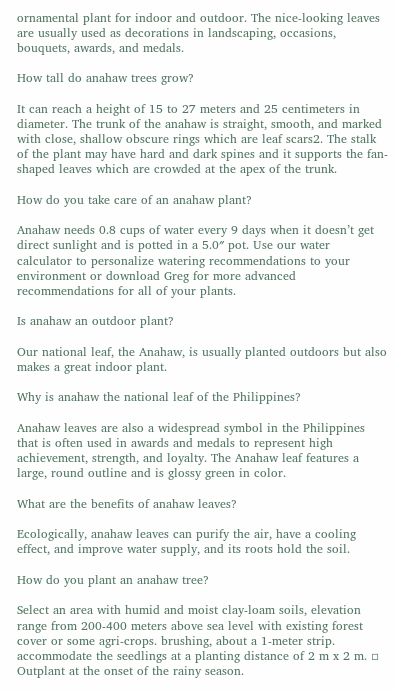ornamental plant for indoor and outdoor. The nice-looking leaves are usually used as decorations in landscaping, occasions, bouquets, awards, and medals.

How tall do anahaw trees grow?

It can reach a height of 15 to 27 meters and 25 centimeters in diameter. The trunk of the anahaw is straight, smooth, and marked with close, shallow obscure rings which are leaf scars2. The stalk of the plant may have hard and dark spines and it supports the fan-shaped leaves which are crowded at the apex of the trunk.

How do you take care of an anahaw plant?

Anahaw needs 0.8 cups of water every 9 days when it doesn’t get direct sunlight and is potted in a 5.0″ pot. Use our water calculator to personalize watering recommendations to your environment or download Greg for more advanced recommendations for all of your plants.

Is anahaw an outdoor plant?

Our national leaf, the Anahaw, is usually planted outdoors but also makes a great indoor plant.

Why is anahaw the national leaf of the Philippines?

Anahaw leaves are also a widespread symbol in the Philippines that is often used in awards and medals to represent high achievement, strength, and loyalty. The Anahaw leaf features a large, round outline and is glossy green in color.

What are the benefits of anahaw leaves?

Ecologically, anahaw leaves can purify the air, have a cooling effect, and improve water supply, and its roots hold the soil.

How do you plant an anahaw tree?

Select an area with humid and moist clay-loam soils, elevation range from 200-400 meters above sea level with existing forest cover or some agri-crops. brushing, about a 1-meter strip. accommodate the seedlings at a planting distance of 2 m x 2 m. ▫ Outplant at the onset of the rainy season.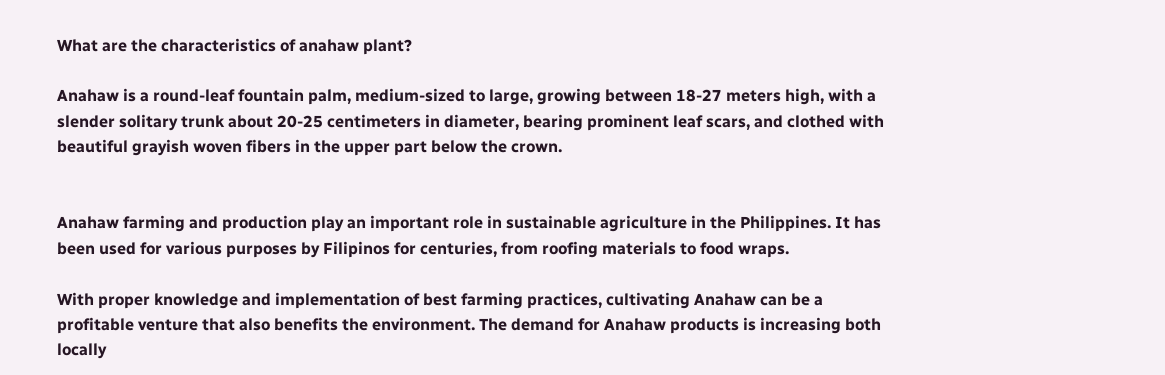What are the characteristics of anahaw plant?

Anahaw is a round-leaf fountain palm, medium-sized to large, growing between 18-27 meters high, with a slender solitary trunk about 20-25 centimeters in diameter, bearing prominent leaf scars, and clothed with beautiful grayish woven fibers in the upper part below the crown.


Anahaw farming and production play an important role in sustainable agriculture in the Philippines. It has been used for various purposes by Filipinos for centuries, from roofing materials to food wraps.

With proper knowledge and implementation of best farming practices, cultivating Anahaw can be a profitable venture that also benefits the environment. The demand for Anahaw products is increasing both locally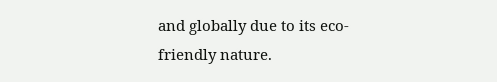and globally due to its eco-friendly nature.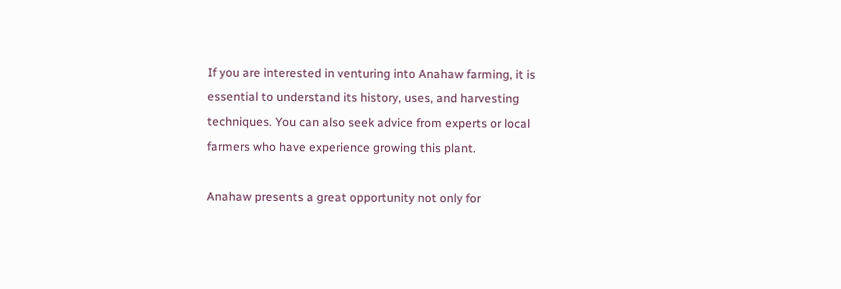If you are interested in venturing into Anahaw farming, it is essential to understand its history, uses, and harvesting techniques. You can also seek advice from experts or local farmers who have experience growing this plant.

Anahaw presents a great opportunity not only for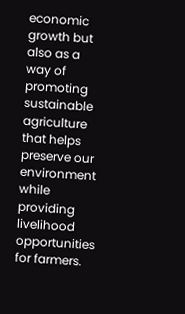economic growth but also as a way of promoting sustainable agriculture that helps preserve our environment while providing livelihood opportunities for farmers.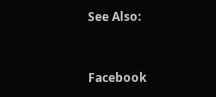See Also:


Facebook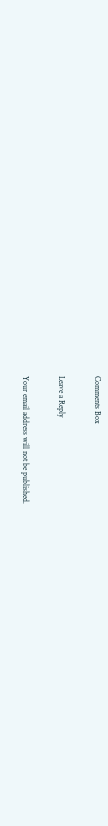Comments Box

Leave a Reply

Your email address will not be published.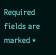Required fields are marked *